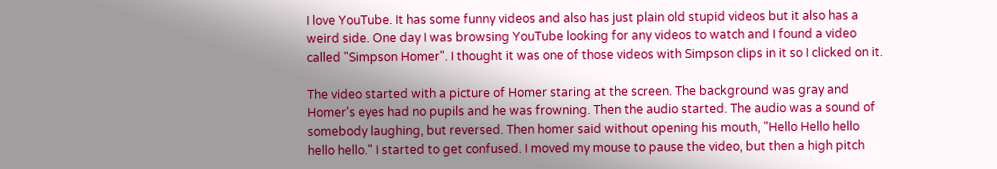I love YouTube. It has some funny videos and also has just plain old stupid videos but it also has a weird side. One day I was browsing YouTube looking for any videos to watch and I found a video called "Simpson Homer". I thought it was one of those videos with Simpson clips in it so I clicked on it.

The video started with a picture of Homer staring at the screen. The background was gray and Homer's eyes had no pupils and he was frowning. Then the audio started. The audio was a sound of somebody laughing, but reversed. Then homer said without opening his mouth, "Hello Hello hello hello hello." I started to get confused. I moved my mouse to pause the video, but then a high pitch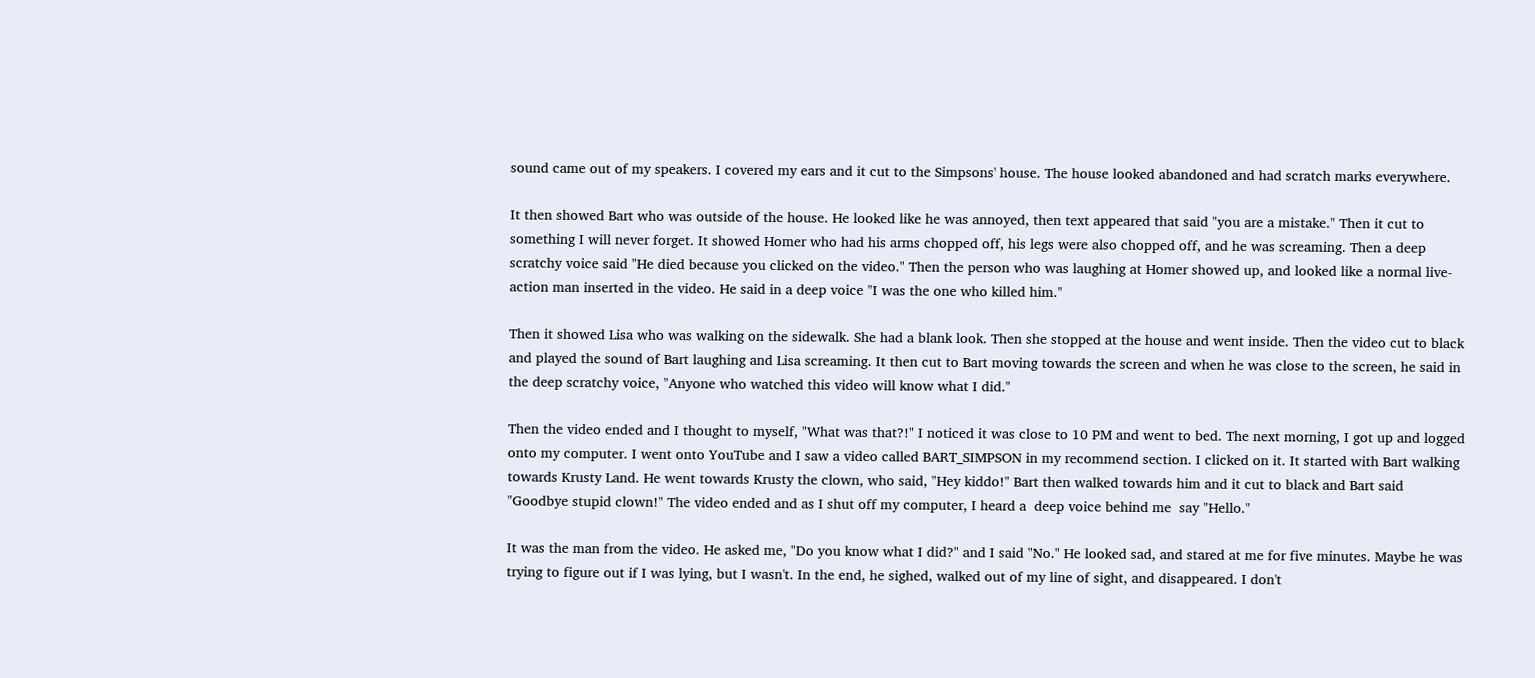sound came out of my speakers. I covered my ears and it cut to the Simpsons' house. The house looked abandoned and had scratch marks everywhere.

It then showed Bart who was outside of the house. He looked like he was annoyed, then text appeared that said "you are a mistake." Then it cut to something I will never forget. It showed Homer who had his arms chopped off, his legs were also chopped off, and he was screaming. Then a deep scratchy voice said "He died because you clicked on the video." Then the person who was laughing at Homer showed up, and looked like a normal live-action man inserted in the video. He said in a deep voice "I was the one who killed him."

Then it showed Lisa who was walking on the sidewalk. She had a blank look. Then she stopped at the house and went inside. Then the video cut to black and played the sound of Bart laughing and Lisa screaming. It then cut to Bart moving towards the screen and when he was close to the screen, he said in the deep scratchy voice, "Anyone who watched this video will know what I did."

Then the video ended and I thought to myself, "What was that?!" I noticed it was close to 10 PM and went to bed. The next morning, I got up and logged onto my computer. I went onto YouTube and I saw a video called BART_SIMPSON in my recommend section. I clicked on it. It started with Bart walking towards Krusty Land. He went towards Krusty the clown, who said, "Hey kiddo!" Bart then walked towards him and it cut to black and Bart said "Goodbye stupid clown!" The video ended and as I shut off my computer, I heard a  deep voice behind me  say "Hello."

It was the man from the video. He asked me, "Do you know what I did?" and I said "No." He looked sad, and stared at me for five minutes. Maybe he was trying to figure out if I was lying, but I wasn't. In the end, he sighed, walked out of my line of sight, and disappeared. I don't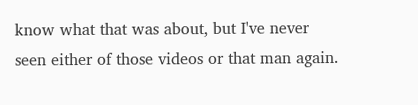know what that was about, but I've never seen either of those videos or that man again.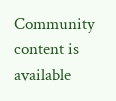Community content is available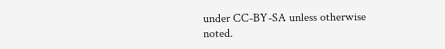under CC-BY-SA unless otherwise noted.